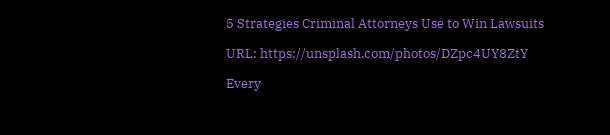5 Strategies Criminal Attorneys Use to Win Lawsuits

URL: https://unsplash.com/photos/DZpc4UY8ZtY

Every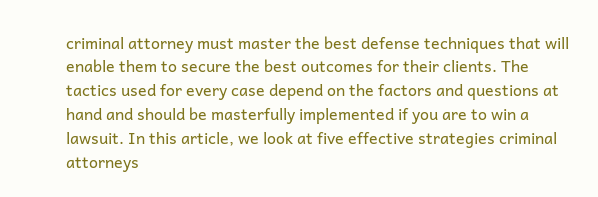criminal attorney must master the best defense techniques that will enable them to secure the best outcomes for their clients. The tactics used for every case depend on the factors and questions at hand and should be masterfully implemented if you are to win a lawsuit. In this article, we look at five effective strategies criminal attorneys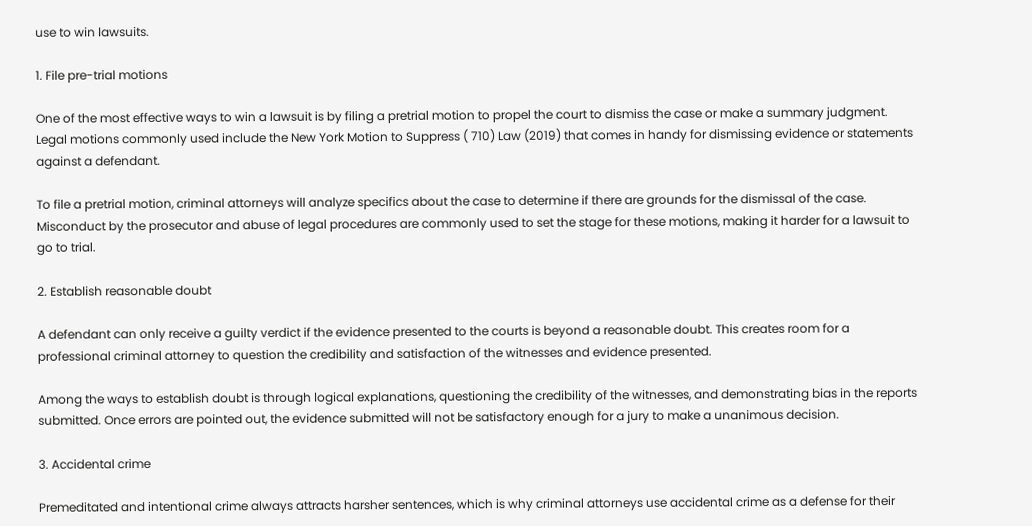use to win lawsuits.

1. File pre-trial motions

One of the most effective ways to win a lawsuit is by filing a pretrial motion to propel the court to dismiss the case or make a summary judgment.  Legal motions commonly used include the New York Motion to Suppress ( 710) Law (2019) that comes in handy for dismissing evidence or statements against a defendant.

To file a pretrial motion, criminal attorneys will analyze specifics about the case to determine if there are grounds for the dismissal of the case. Misconduct by the prosecutor and abuse of legal procedures are commonly used to set the stage for these motions, making it harder for a lawsuit to go to trial.

2. Establish reasonable doubt

A defendant can only receive a guilty verdict if the evidence presented to the courts is beyond a reasonable doubt. This creates room for a professional criminal attorney to question the credibility and satisfaction of the witnesses and evidence presented.

Among the ways to establish doubt is through logical explanations, questioning the credibility of the witnesses, and demonstrating bias in the reports submitted. Once errors are pointed out, the evidence submitted will not be satisfactory enough for a jury to make a unanimous decision.

3. Accidental crime

Premeditated and intentional crime always attracts harsher sentences, which is why criminal attorneys use accidental crime as a defense for their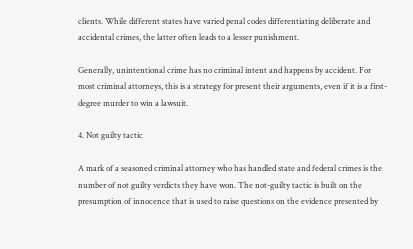clients. While different states have varied penal codes differentiating deliberate and accidental crimes, the latter often leads to a lesser punishment.

Generally, unintentional crime has no criminal intent and happens by accident. For most criminal attorneys, this is a strategy for present their arguments, even if it is a first-degree murder to win a lawsuit.

4. Not guilty tactic

A mark of a seasoned criminal attorney who has handled state and federal crimes is the number of not guilty verdicts they have won. The not-guilty tactic is built on the presumption of innocence that is used to raise questions on the evidence presented by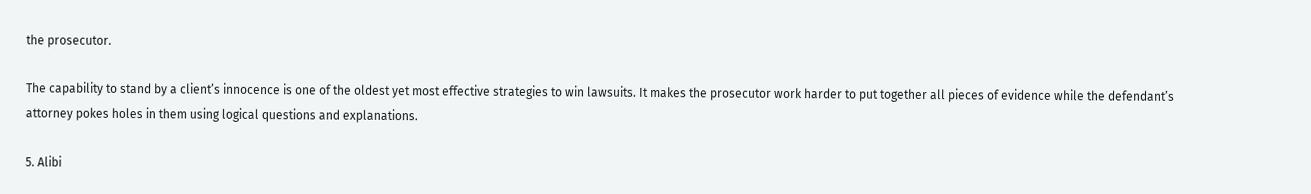the prosecutor.

The capability to stand by a client’s innocence is one of the oldest yet most effective strategies to win lawsuits. It makes the prosecutor work harder to put together all pieces of evidence while the defendant’s attorney pokes holes in them using logical questions and explanations.

5. Alibi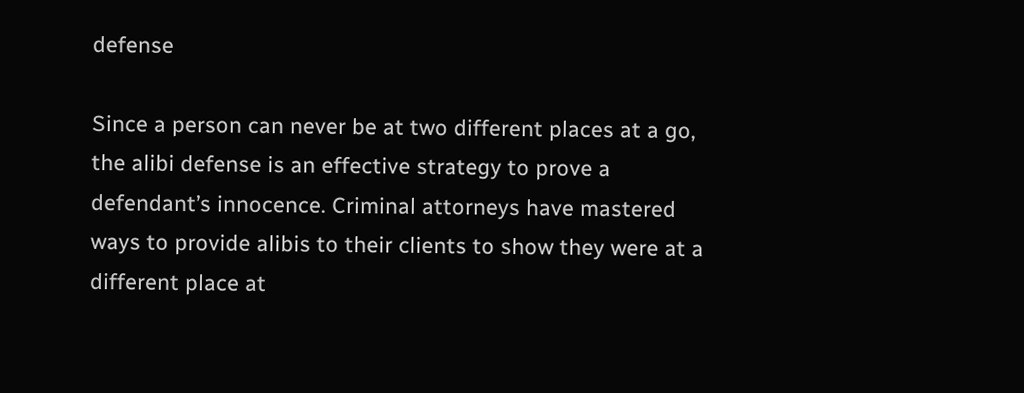defense

Since a person can never be at two different places at a go, the alibi defense is an effective strategy to prove a defendant’s innocence. Criminal attorneys have mastered ways to provide alibis to their clients to show they were at a different place at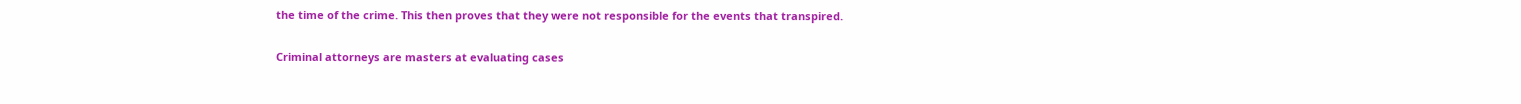the time of the crime. This then proves that they were not responsible for the events that transpired.


Criminal attorneys are masters at evaluating cases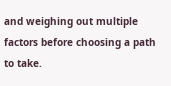and weighing out multiple factors before choosing a path to take.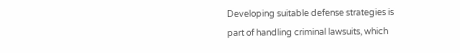Developing suitable defense strategies is part of handling criminal lawsuits, which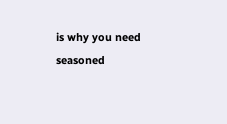is why you need seasoned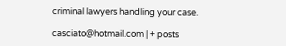criminal lawyers handling your case.

casciato@hotmail.com | + posts